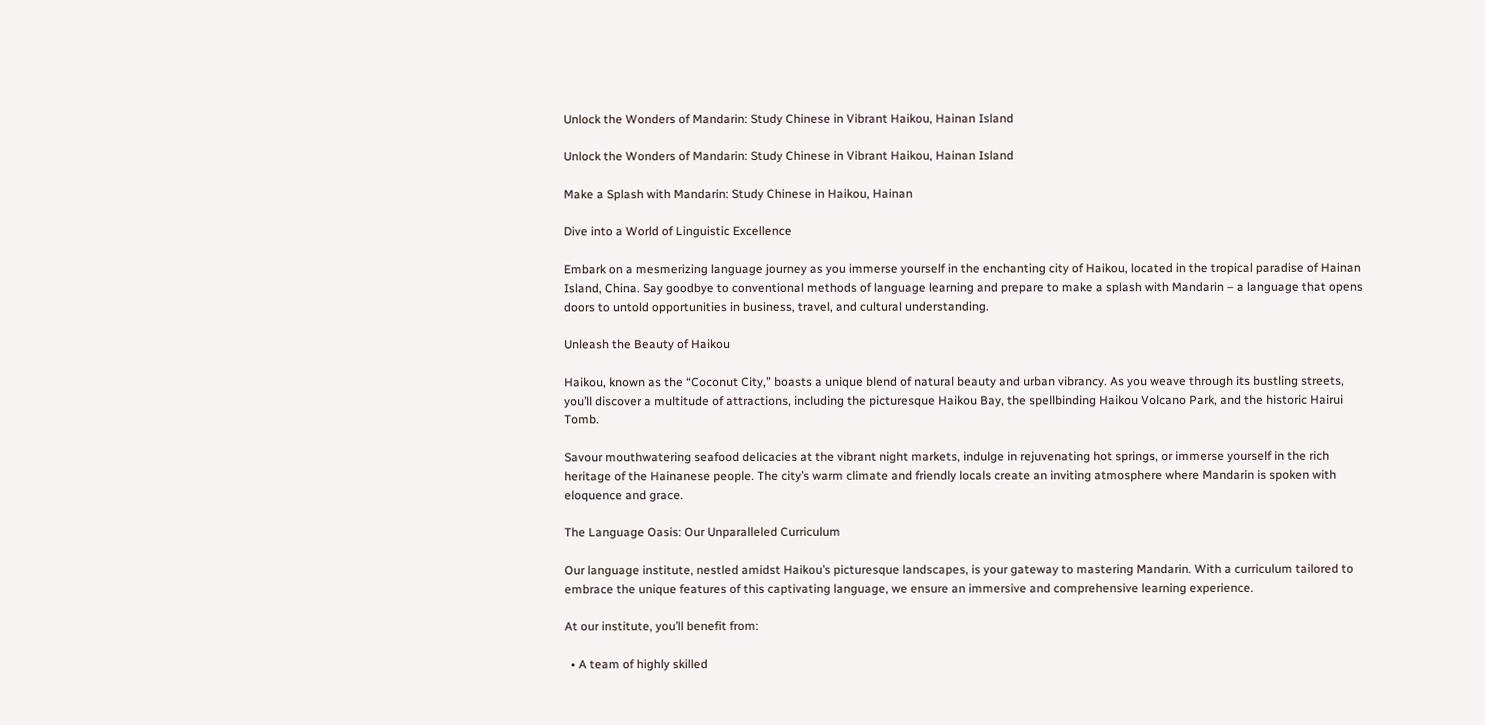Unlock the Wonders of Mandarin: Study Chinese in Vibrant Haikou, Hainan Island

Unlock the Wonders of Mandarin: Study Chinese in Vibrant Haikou, Hainan Island

Make a Splash with Mandarin: Study Chinese in Haikou, Hainan

Dive into a World of Linguistic Excellence

Embark on a mesmerizing language journey as you immerse yourself in the enchanting city of Haikou, located in the tropical paradise of Hainan Island, China. Say goodbye to conventional methods of language learning and prepare to make a splash with Mandarin – a language that opens doors to untold opportunities in business, travel, and cultural understanding.

Unleash the Beauty of Haikou

Haikou, known as the “Coconut City,” boasts a unique blend of natural beauty and urban vibrancy. As you weave through its bustling streets, you’ll discover a multitude of attractions, including the picturesque Haikou Bay, the spellbinding Haikou Volcano Park, and the historic Hairui Tomb.

Savour mouthwatering seafood delicacies at the vibrant night markets, indulge in rejuvenating hot springs, or immerse yourself in the rich heritage of the Hainanese people. The city’s warm climate and friendly locals create an inviting atmosphere where Mandarin is spoken with eloquence and grace.

The Language Oasis: Our Unparalleled Curriculum

Our language institute, nestled amidst Haikou’s picturesque landscapes, is your gateway to mastering Mandarin. With a curriculum tailored to embrace the unique features of this captivating language, we ensure an immersive and comprehensive learning experience.

At our institute, you’ll benefit from:

  • A team of highly skilled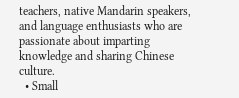teachers, native Mandarin speakers, and language enthusiasts who are passionate about imparting knowledge and sharing Chinese culture.
  • Small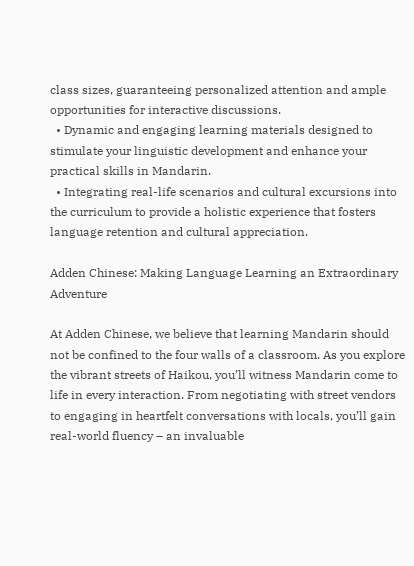class sizes, guaranteeing personalized attention and ample opportunities for interactive discussions.
  • Dynamic and engaging learning materials designed to stimulate your linguistic development and enhance your practical skills in Mandarin.
  • Integrating real-life scenarios and cultural excursions into the curriculum to provide a holistic experience that fosters language retention and cultural appreciation.

Adden Chinese: Making Language Learning an Extraordinary Adventure

At Adden Chinese, we believe that learning Mandarin should not be confined to the four walls of a classroom. As you explore the vibrant streets of Haikou, you’ll witness Mandarin come to life in every interaction. From negotiating with street vendors to engaging in heartfelt conversations with locals, you’ll gain real-world fluency – an invaluable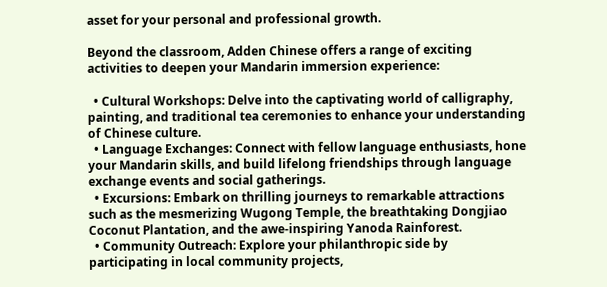asset for your personal and professional growth.

Beyond the classroom, Adden Chinese offers a range of exciting activities to deepen your Mandarin immersion experience:

  • Cultural Workshops: Delve into the captivating world of calligraphy, painting, and traditional tea ceremonies to enhance your understanding of Chinese culture.
  • Language Exchanges: Connect with fellow language enthusiasts, hone your Mandarin skills, and build lifelong friendships through language exchange events and social gatherings.
  • Excursions: Embark on thrilling journeys to remarkable attractions such as the mesmerizing Wugong Temple, the breathtaking Dongjiao Coconut Plantation, and the awe-inspiring Yanoda Rainforest.
  • Community Outreach: Explore your philanthropic side by participating in local community projects,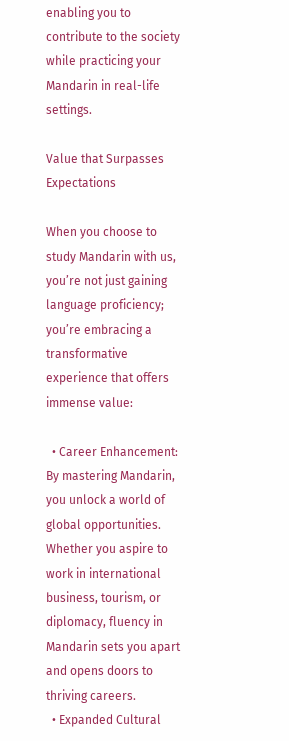enabling you to contribute to the society while practicing your Mandarin in real-life settings.

Value that Surpasses Expectations

When you choose to study Mandarin with us, you’re not just gaining language proficiency; you’re embracing a transformative experience that offers immense value:

  • Career Enhancement: By mastering Mandarin, you unlock a world of global opportunities. Whether you aspire to work in international business, tourism, or diplomacy, fluency in Mandarin sets you apart and opens doors to thriving careers.
  • Expanded Cultural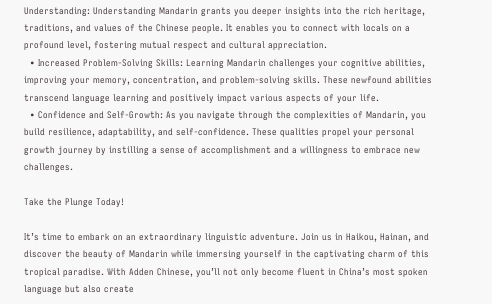Understanding: Understanding Mandarin grants you deeper insights into the rich heritage, traditions, and values of the Chinese people. It enables you to connect with locals on a profound level, fostering mutual respect and cultural appreciation.
  • Increased Problem-Solving Skills: Learning Mandarin challenges your cognitive abilities, improving your memory, concentration, and problem-solving skills. These newfound abilities transcend language learning and positively impact various aspects of your life.
  • Confidence and Self-Growth: As you navigate through the complexities of Mandarin, you build resilience, adaptability, and self-confidence. These qualities propel your personal growth journey by instilling a sense of accomplishment and a willingness to embrace new challenges.

Take the Plunge Today!

It’s time to embark on an extraordinary linguistic adventure. Join us in Haikou, Hainan, and discover the beauty of Mandarin while immersing yourself in the captivating charm of this tropical paradise. With Adden Chinese, you’ll not only become fluent in China’s most spoken language but also create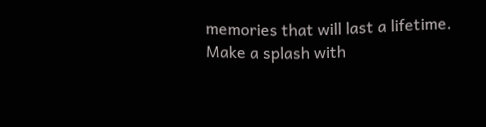memories that will last a lifetime. Make a splash with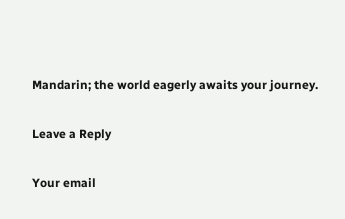Mandarin; the world eagerly awaits your journey.

Leave a Reply

Your email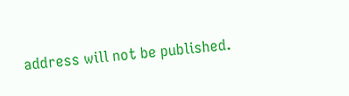address will not be published.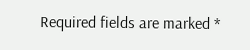Required fields are marked *